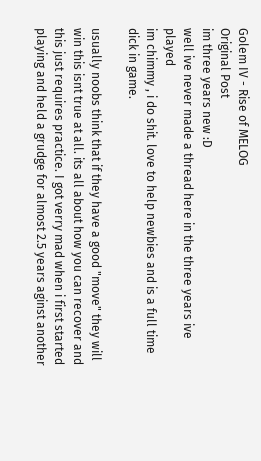Golem IV - Rise of MELOG
Original Post
im three years new :D
well ive never made a thread here in the three years ive played
im chimmy , i do shit. love to help newbies and is a full time dick in game.

usually noobs think that if they have a good "move" they will win this isnt true at all. its all about how you can recover and this just requires practice. I got verry mad when i first started playing and held a grudge for almost 2.5 years aginst another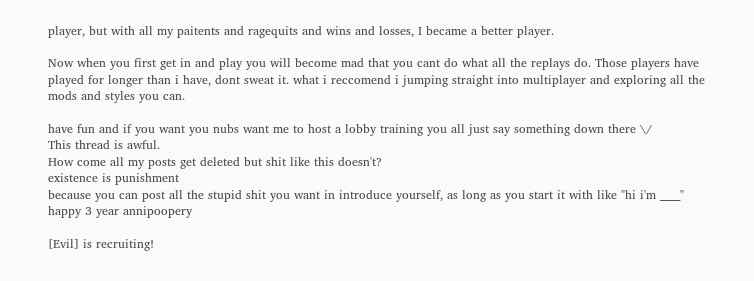player, but with all my paitents and ragequits and wins and losses, I became a better player.

Now when you first get in and play you will become mad that you cant do what all the replays do. Those players have played for longer than i have, dont sweat it. what i reccomend i jumping straight into multiplayer and exploring all the mods and styles you can.

have fun and if you want you nubs want me to host a lobby training you all just say something down there \/
This thread is awful.
How come all my posts get deleted but shit like this doesn't?
existence is punishment
because you can post all the stupid shit you want in introduce yourself, as long as you start it with like "hi i'm ____"
happy 3 year annipoopery

[Evil] is recruiting!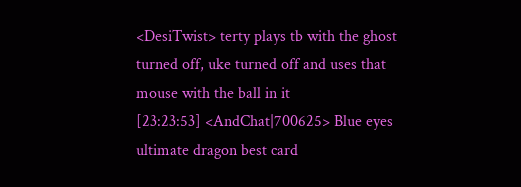<DesiTwist> terty plays tb with the ghost turned off, uke turned off and uses that mouse with the ball in it
[23:23:53] <AndChat|700625> Blue eyes ultimate dragon best card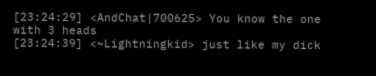[23:24:29] <AndChat|700625> You know the one with 3 heads
[23:24:39] <~Lightningkid> just like my dick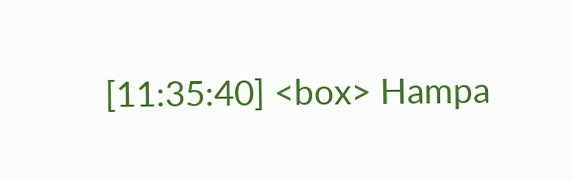[11:35:40] <box> Hampa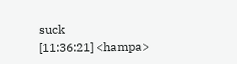suck
[11:36:21] <hampa>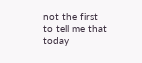not the first to tell me that today